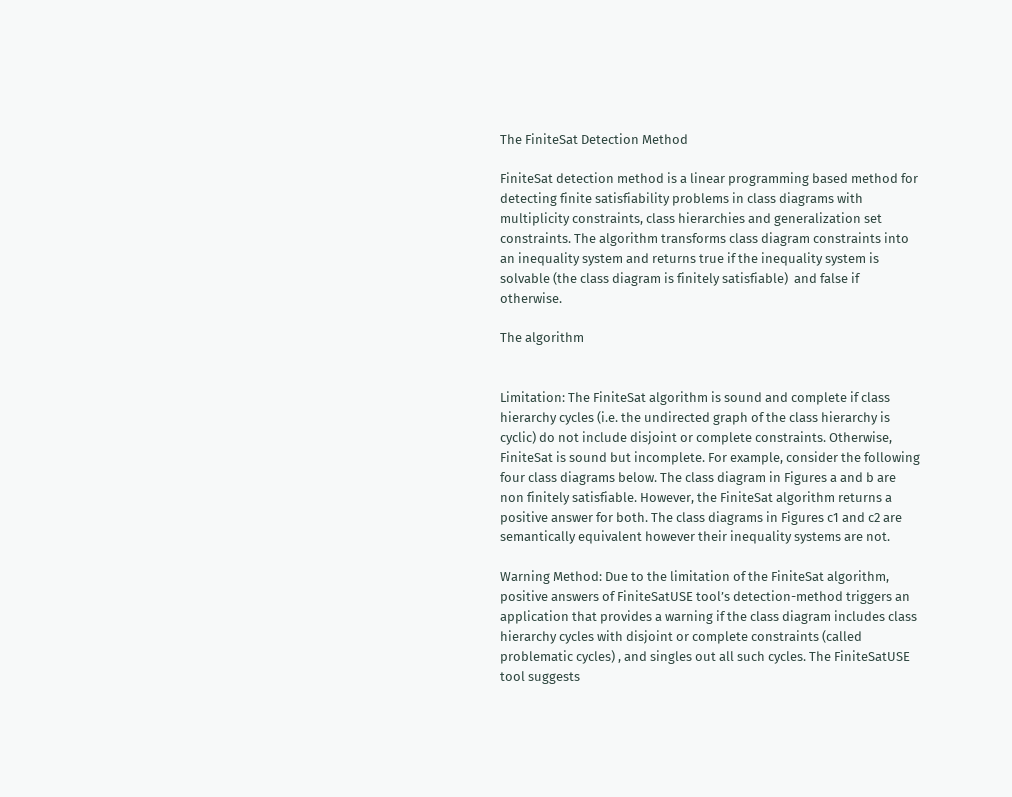The FiniteSat Detection Method

FiniteSat detection method is a linear programming based method for detecting finite satisfiability problems in class diagrams with multiplicity constraints, class hierarchies and generalization set constraints. The algorithm transforms class diagram constraints into an inequality system and returns true if the inequality system is solvable (the class diagram is finitely satisfiable)  and false if otherwise.

The algorithm


Limitation: The FiniteSat algorithm is sound and complete if class hierarchy cycles (i.e. the undirected graph of the class hierarchy is cyclic) do not include disjoint or complete constraints. Otherwise, FiniteSat is sound but incomplete. For example, consider the following four class diagrams below. The class diagram in Figures a and b are non finitely satisfiable. However, the FiniteSat algorithm returns a positive answer for both. The class diagrams in Figures c1 and c2 are semantically equivalent however their inequality systems are not.

Warning Method: Due to the limitation of the FiniteSat algorithm, positive answers of FiniteSatUSE tool’s detection-method triggers an application that provides a warning if the class diagram includes class hierarchy cycles with disjoint or complete constraints (called problematic cycles) , and singles out all such cycles. The FiniteSatUSE tool suggests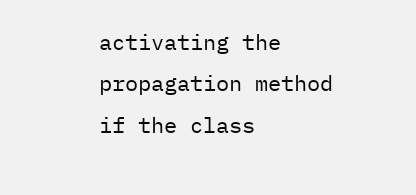activating the propagation method if the class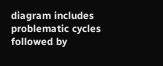diagram includes problematic cycles followed by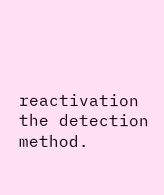reactivation the detection method.